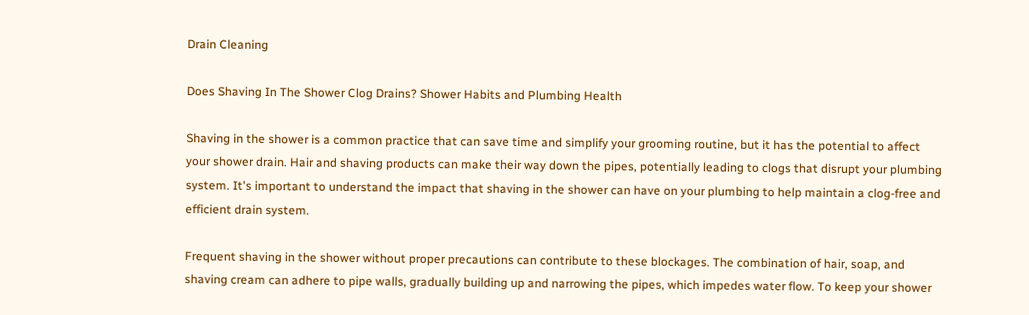Drain Cleaning

Does Shaving In The Shower Clog Drains? Shower Habits and Plumbing Health

Shaving in the shower is a common practice that can save time and simplify your grooming routine, but it has the potential to affect your shower drain. Hair and shaving products can make their way down the pipes, potentially leading to clogs that disrupt your plumbing system. It's important to understand the impact that shaving in the shower can have on your plumbing to help maintain a clog-free and efficient drain system.

Frequent shaving in the shower without proper precautions can contribute to these blockages. The combination of hair, soap, and shaving cream can adhere to pipe walls, gradually building up and narrowing the pipes, which impedes water flow. To keep your shower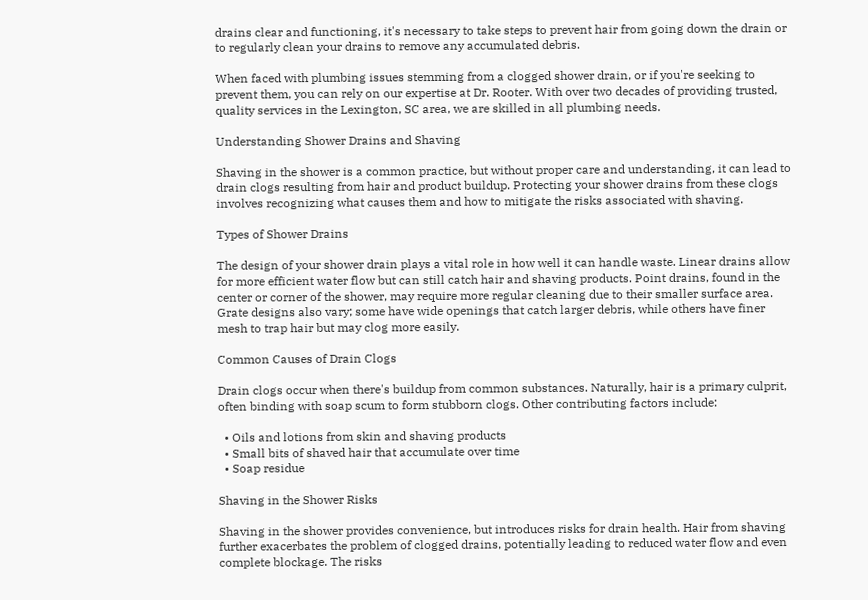drains clear and functioning, it's necessary to take steps to prevent hair from going down the drain or to regularly clean your drains to remove any accumulated debris.

When faced with plumbing issues stemming from a clogged shower drain, or if you're seeking to prevent them, you can rely on our expertise at Dr. Rooter. With over two decades of providing trusted, quality services in the Lexington, SC area, we are skilled in all plumbing needs.

Understanding Shower Drains and Shaving

Shaving in the shower is a common practice, but without proper care and understanding, it can lead to drain clogs resulting from hair and product buildup. Protecting your shower drains from these clogs involves recognizing what causes them and how to mitigate the risks associated with shaving.

Types of Shower Drains

The design of your shower drain plays a vital role in how well it can handle waste. Linear drains allow for more efficient water flow but can still catch hair and shaving products. Point drains, found in the center or corner of the shower, may require more regular cleaning due to their smaller surface area. Grate designs also vary; some have wide openings that catch larger debris, while others have finer mesh to trap hair but may clog more easily.

Common Causes of Drain Clogs

Drain clogs occur when there's buildup from common substances. Naturally, hair is a primary culprit, often binding with soap scum to form stubborn clogs. Other contributing factors include:

  • Oils and lotions from skin and shaving products
  • Small bits of shaved hair that accumulate over time
  • Soap residue

Shaving in the Shower Risks

Shaving in the shower provides convenience, but introduces risks for drain health. Hair from shaving further exacerbates the problem of clogged drains, potentially leading to reduced water flow and even complete blockage. The risks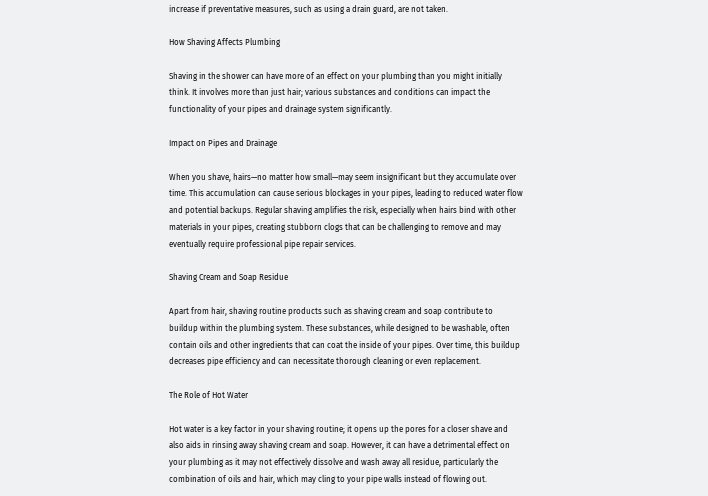increase if preventative measures, such as using a drain guard, are not taken.

How Shaving Affects Plumbing

Shaving in the shower can have more of an effect on your plumbing than you might initially think. It involves more than just hair; various substances and conditions can impact the functionality of your pipes and drainage system significantly.

Impact on Pipes and Drainage

When you shave, hairs—no matter how small—may seem insignificant but they accumulate over time. This accumulation can cause serious blockages in your pipes, leading to reduced water flow and potential backups. Regular shaving amplifies the risk, especially when hairs bind with other materials in your pipes, creating stubborn clogs that can be challenging to remove and may eventually require professional pipe repair services.

Shaving Cream and Soap Residue

Apart from hair, shaving routine products such as shaving cream and soap contribute to buildup within the plumbing system. These substances, while designed to be washable, often contain oils and other ingredients that can coat the inside of your pipes. Over time, this buildup decreases pipe efficiency and can necessitate thorough cleaning or even replacement.

The Role of Hot Water

Hot water is a key factor in your shaving routine; it opens up the pores for a closer shave and also aids in rinsing away shaving cream and soap. However, it can have a detrimental effect on your plumbing as it may not effectively dissolve and wash away all residue, particularly the combination of oils and hair, which may cling to your pipe walls instead of flowing out.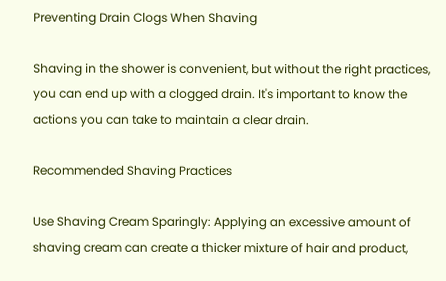Preventing Drain Clogs When Shaving

Shaving in the shower is convenient, but without the right practices, you can end up with a clogged drain. It's important to know the actions you can take to maintain a clear drain.

Recommended Shaving Practices

Use Shaving Cream Sparingly: Applying an excessive amount of shaving cream can create a thicker mixture of hair and product,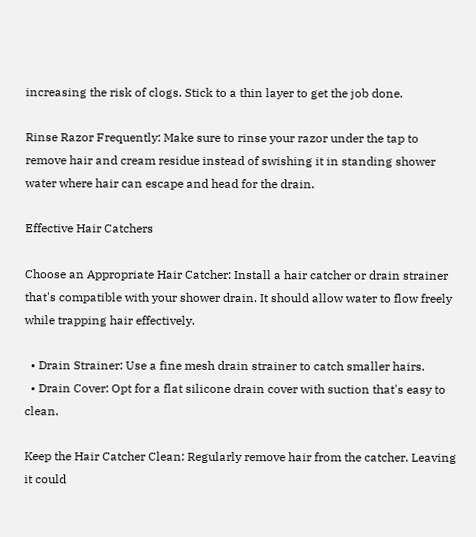increasing the risk of clogs. Stick to a thin layer to get the job done.

Rinse Razor Frequently: Make sure to rinse your razor under the tap to remove hair and cream residue instead of swishing it in standing shower water where hair can escape and head for the drain.

Effective Hair Catchers

Choose an Appropriate Hair Catcher: Install a hair catcher or drain strainer that's compatible with your shower drain. It should allow water to flow freely while trapping hair effectively.

  • Drain Strainer: Use a fine mesh drain strainer to catch smaller hairs.
  • Drain Cover: Opt for a flat silicone drain cover with suction that's easy to clean.

Keep the Hair Catcher Clean: Regularly remove hair from the catcher. Leaving it could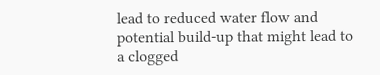lead to reduced water flow and potential build-up that might lead to a clogged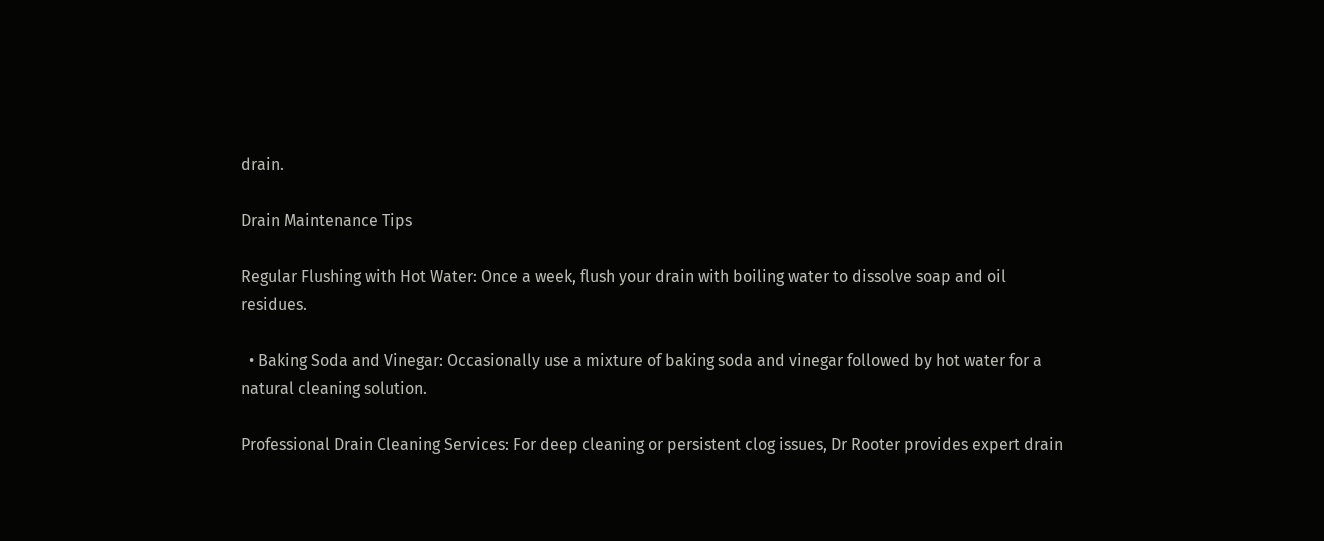drain.

Drain Maintenance Tips

Regular Flushing with Hot Water: Once a week, flush your drain with boiling water to dissolve soap and oil residues.

  • Baking Soda and Vinegar: Occasionally use a mixture of baking soda and vinegar followed by hot water for a natural cleaning solution.

Professional Drain Cleaning Services: For deep cleaning or persistent clog issues, Dr Rooter provides expert drain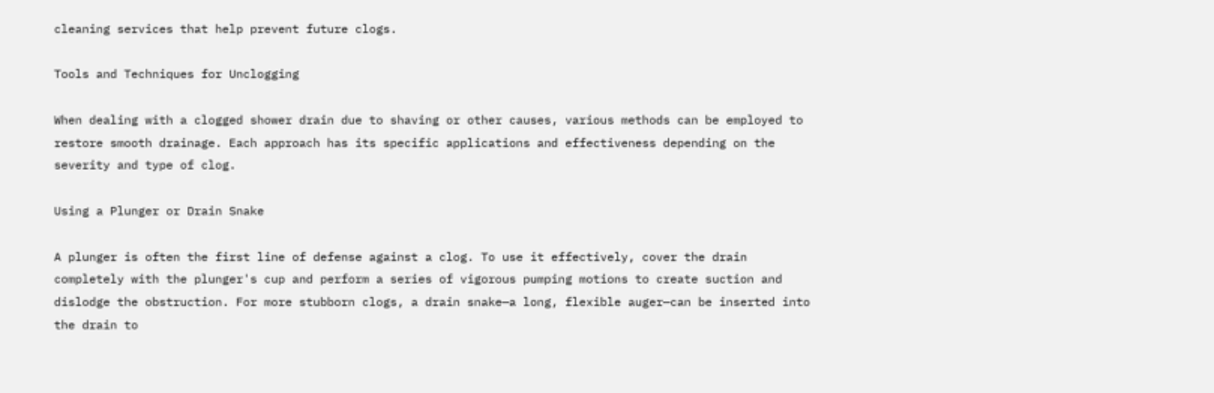cleaning services that help prevent future clogs.

Tools and Techniques for Unclogging

When dealing with a clogged shower drain due to shaving or other causes, various methods can be employed to restore smooth drainage. Each approach has its specific applications and effectiveness depending on the severity and type of clog.

Using a Plunger or Drain Snake

A plunger is often the first line of defense against a clog. To use it effectively, cover the drain completely with the plunger's cup and perform a series of vigorous pumping motions to create suction and dislodge the obstruction. For more stubborn clogs, a drain snake—a long, flexible auger—can be inserted into the drain to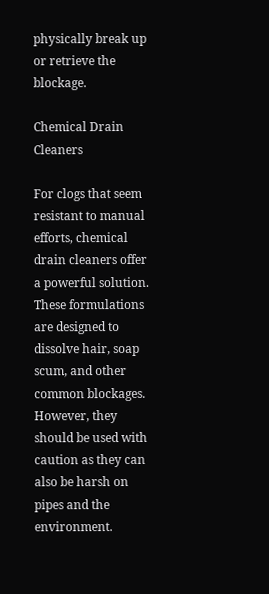physically break up or retrieve the blockage.

Chemical Drain Cleaners

For clogs that seem resistant to manual efforts, chemical drain cleaners offer a powerful solution. These formulations are designed to dissolve hair, soap scum, and other common blockages. However, they should be used with caution as they can also be harsh on pipes and the environment.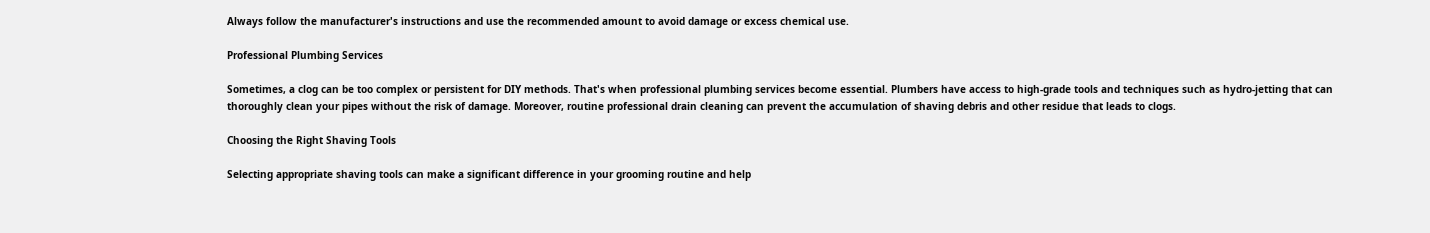Always follow the manufacturer's instructions and use the recommended amount to avoid damage or excess chemical use.

Professional Plumbing Services

Sometimes, a clog can be too complex or persistent for DIY methods. That's when professional plumbing services become essential. Plumbers have access to high-grade tools and techniques such as hydro-jetting that can thoroughly clean your pipes without the risk of damage. Moreover, routine professional drain cleaning can prevent the accumulation of shaving debris and other residue that leads to clogs.

Choosing the Right Shaving Tools

Selecting appropriate shaving tools can make a significant difference in your grooming routine and help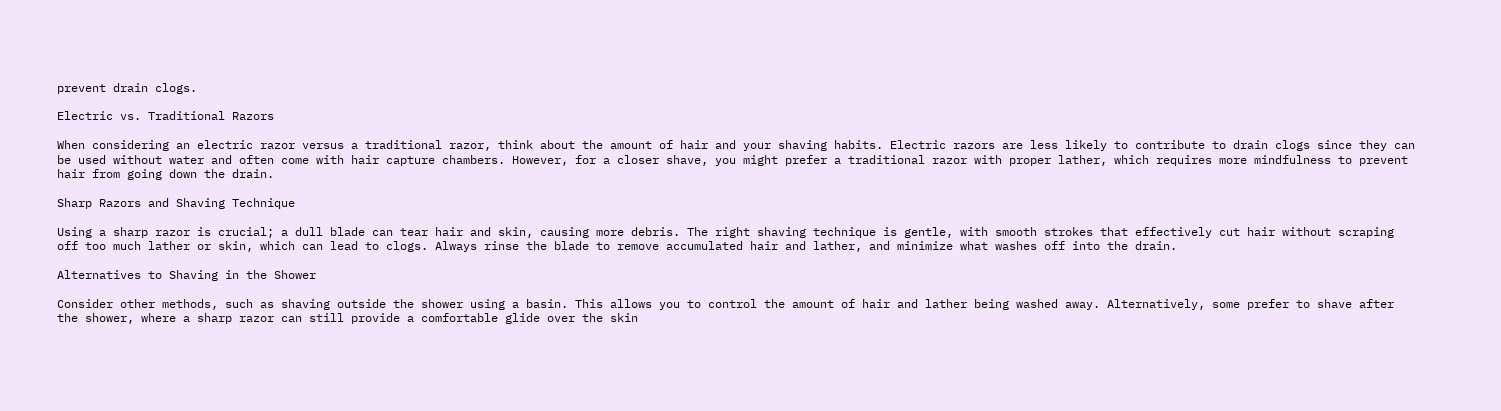prevent drain clogs.

Electric vs. Traditional Razors

When considering an electric razor versus a traditional razor, think about the amount of hair and your shaving habits. Electric razors are less likely to contribute to drain clogs since they can be used without water and often come with hair capture chambers. However, for a closer shave, you might prefer a traditional razor with proper lather, which requires more mindfulness to prevent hair from going down the drain.

Sharp Razors and Shaving Technique

Using a sharp razor is crucial; a dull blade can tear hair and skin, causing more debris. The right shaving technique is gentle, with smooth strokes that effectively cut hair without scraping off too much lather or skin, which can lead to clogs. Always rinse the blade to remove accumulated hair and lather, and minimize what washes off into the drain.

Alternatives to Shaving in the Shower

Consider other methods, such as shaving outside the shower using a basin. This allows you to control the amount of hair and lather being washed away. Alternatively, some prefer to shave after the shower, where a sharp razor can still provide a comfortable glide over the skin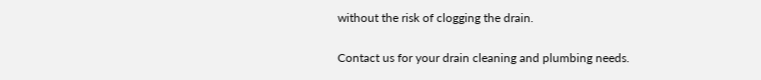without the risk of clogging the drain.

Contact us for your drain cleaning and plumbing needs.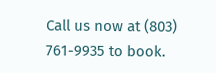Call us now at (803) 761-9935 to book.